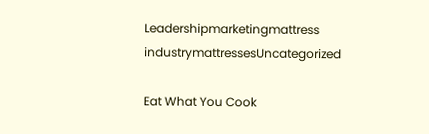Leadershipmarketingmattress industrymattressesUncategorized

Eat What You Cook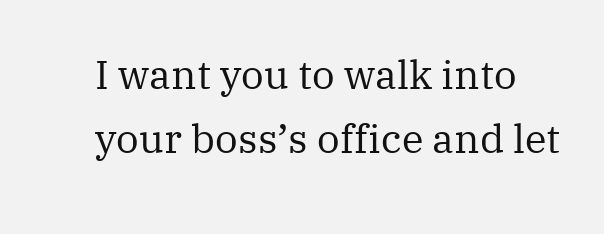I want you to walk into your boss’s office and let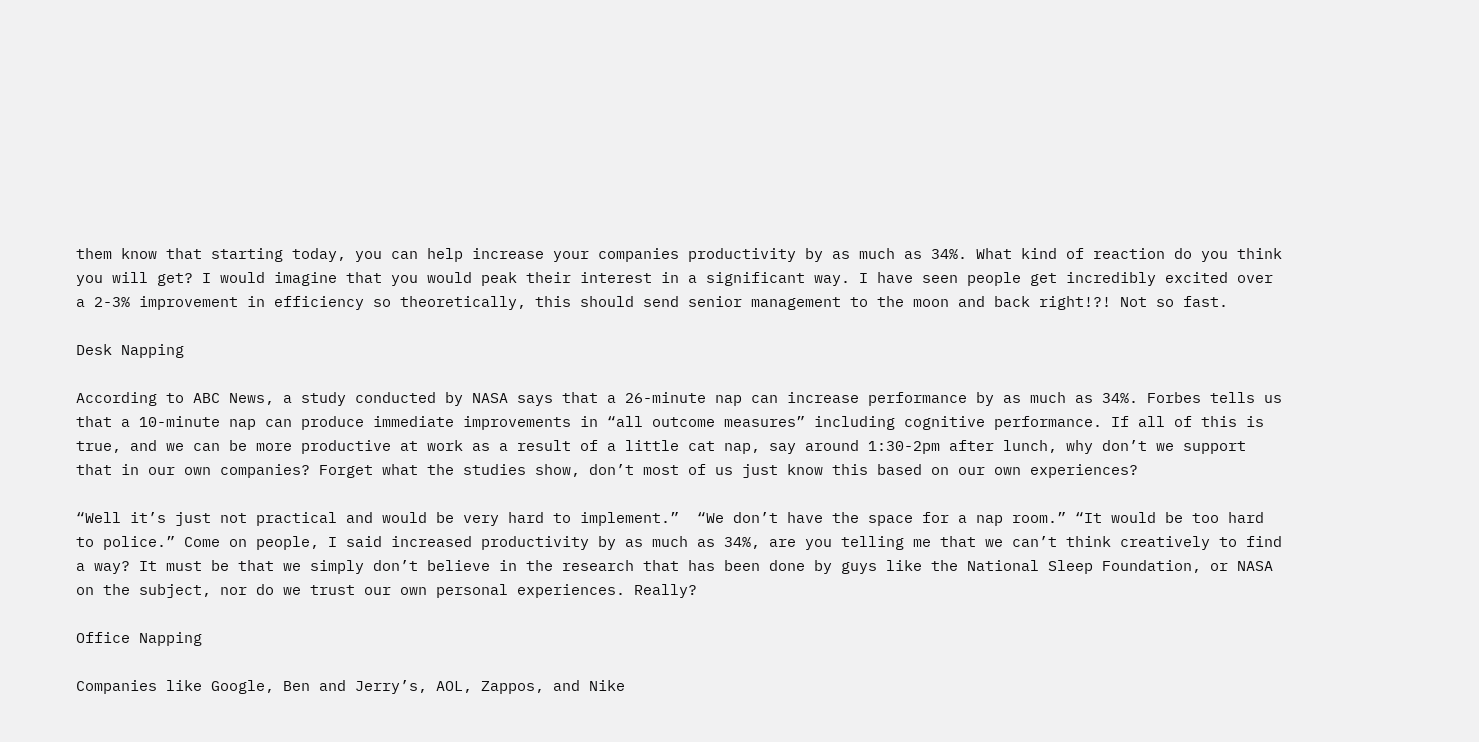them know that starting today, you can help increase your companies productivity by as much as 34%. What kind of reaction do you think you will get? I would imagine that you would peak their interest in a significant way. I have seen people get incredibly excited over a 2-3% improvement in efficiency so theoretically, this should send senior management to the moon and back right!?! Not so fast.

Desk Napping

According to ABC News, a study conducted by NASA says that a 26-minute nap can increase performance by as much as 34%. Forbes tells us that a 10-minute nap can produce immediate improvements in “all outcome measures” including cognitive performance. If all of this is true, and we can be more productive at work as a result of a little cat nap, say around 1:30-2pm after lunch, why don’t we support that in our own companies? Forget what the studies show, don’t most of us just know this based on our own experiences?

“Well it’s just not practical and would be very hard to implement.”  “We don’t have the space for a nap room.” “It would be too hard to police.” Come on people, I said increased productivity by as much as 34%, are you telling me that we can’t think creatively to find a way? It must be that we simply don’t believe in the research that has been done by guys like the National Sleep Foundation, or NASA on the subject, nor do we trust our own personal experiences. Really?

Office Napping

Companies like Google, Ben and Jerry’s, AOL, Zappos, and Nike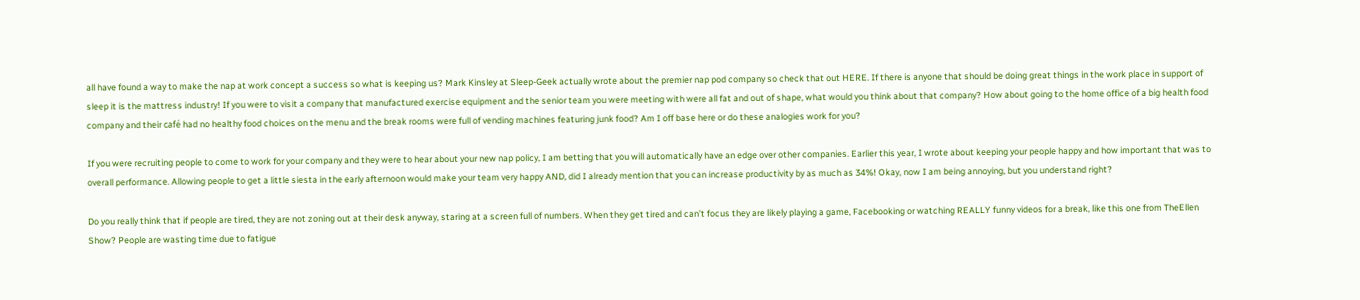all have found a way to make the nap at work concept a success so what is keeping us? Mark Kinsley at Sleep-Geek actually wrote about the premier nap pod company so check that out HERE. If there is anyone that should be doing great things in the work place in support of sleep it is the mattress industry! If you were to visit a company that manufactured exercise equipment and the senior team you were meeting with were all fat and out of shape, what would you think about that company? How about going to the home office of a big health food company and their café had no healthy food choices on the menu and the break rooms were full of vending machines featuring junk food? Am I off base here or do these analogies work for you?

If you were recruiting people to come to work for your company and they were to hear about your new nap policy, I am betting that you will automatically have an edge over other companies. Earlier this year, I wrote about keeping your people happy and how important that was to overall performance. Allowing people to get a little siesta in the early afternoon would make your team very happy AND, did I already mention that you can increase productivity by as much as 34%! Okay, now I am being annoying, but you understand right?

Do you really think that if people are tired, they are not zoning out at their desk anyway, staring at a screen full of numbers. When they get tired and can’t focus they are likely playing a game, Facebooking or watching REALLY funny videos for a break, like this one from TheEllen Show? People are wasting time due to fatigue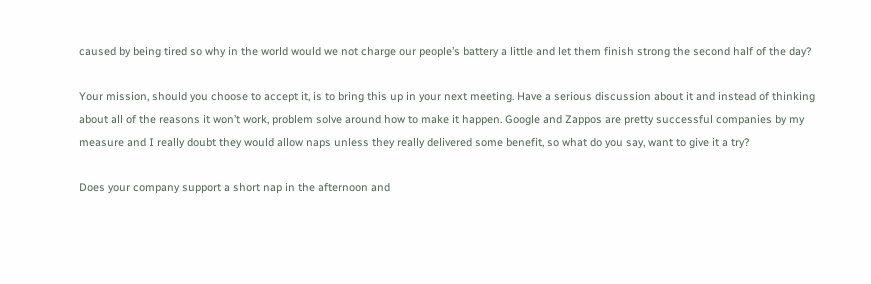caused by being tired so why in the world would we not charge our people’s battery a little and let them finish strong the second half of the day?

Your mission, should you choose to accept it, is to bring this up in your next meeting. Have a serious discussion about it and instead of thinking about all of the reasons it won’t work, problem solve around how to make it happen. Google and Zappos are pretty successful companies by my measure and I really doubt they would allow naps unless they really delivered some benefit, so what do you say, want to give it a try?

Does your company support a short nap in the afternoon and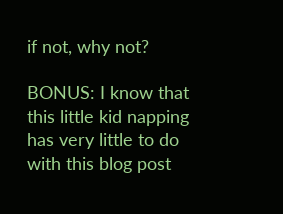if not, why not?

BONUS: I know that this little kid napping has very little to do with this blog post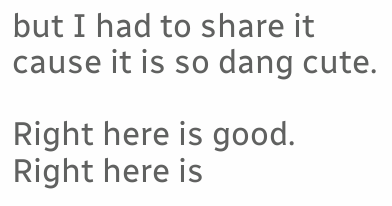but I had to share it cause it is so dang cute.

Right here is good.
Right here is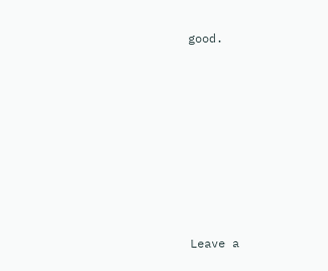good.








Leave a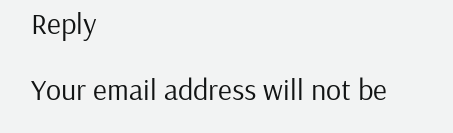Reply

Your email address will not be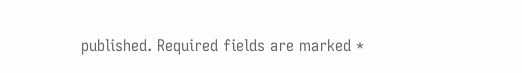published. Required fields are marked *